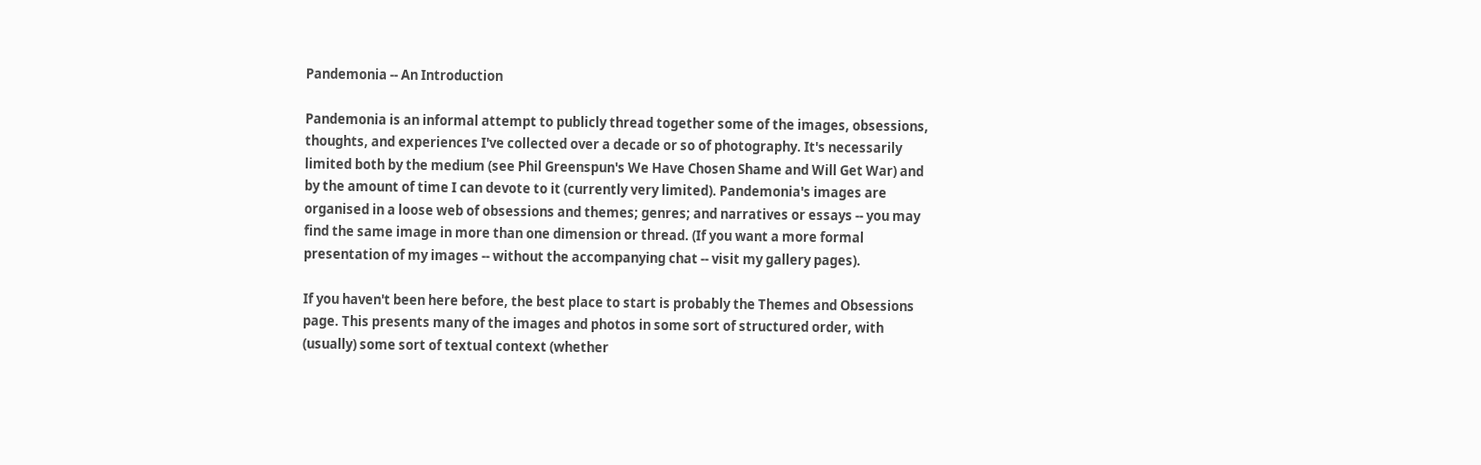Pandemonia -- An Introduction

Pandemonia is an informal attempt to publicly thread together some of the images, obsessions, thoughts, and experiences I've collected over a decade or so of photography. It's necessarily limited both by the medium (see Phil Greenspun's We Have Chosen Shame and Will Get War) and by the amount of time I can devote to it (currently very limited). Pandemonia's images are organised in a loose web of obsessions and themes; genres; and narratives or essays -- you may find the same image in more than one dimension or thread. (If you want a more formal presentation of my images -- without the accompanying chat -- visit my gallery pages).

If you haven't been here before, the best place to start is probably the Themes and Obsessions page. This presents many of the images and photos in some sort of structured order, with (usually) some sort of textual context (whether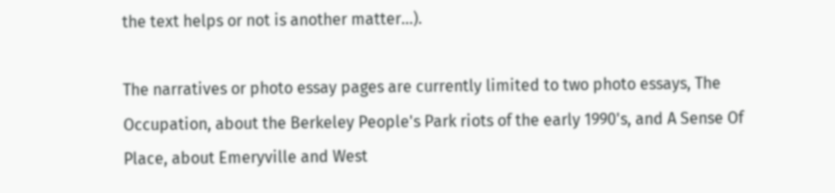the text helps or not is another matter...).

The narratives or photo essay pages are currently limited to two photo essays, The Occupation, about the Berkeley People's Park riots of the early 1990's, and A Sense Of Place, about Emeryville and West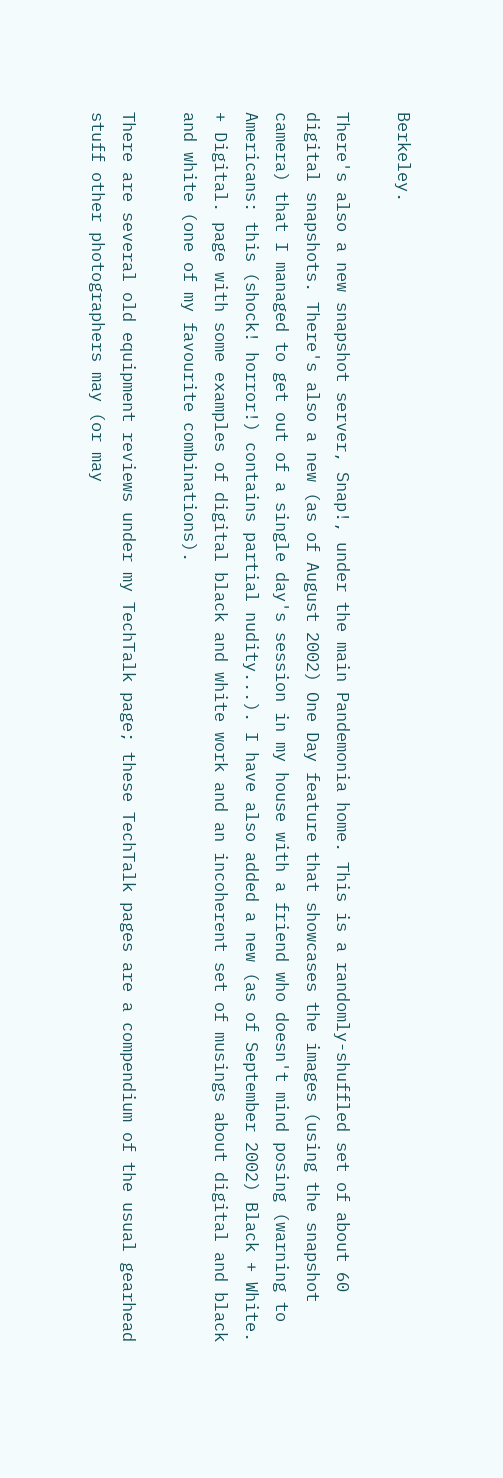Berkeley.

There's also a new snapshot server, Snap!, under the main Pandemonia home. This is a randomly-shuffled set of about 60 digital snapshots. There's also a new (as of August 2002) One Day feature that showcases the images (using the snapshot camera) that I managed to get out of a single day's session in my house with a friend who doesn't mind posing (warning to Americans: this (shock! horror!) contains partial nudity...). I have also added a new (as of September 2002) Black + White. + Digital. page with some examples of digital black and white work and an incoherent set of musings about digital and black and white (one of my favourite combinations).

There are several old equipment reviews under my TechTalk page; these TechTalk pages are a compendium of the usual gearhead stuff other photographers may (or may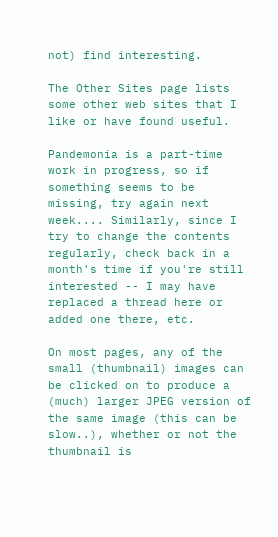not) find interesting.

The Other Sites page lists some other web sites that I like or have found useful.

Pandemonia is a part-time work in progress, so if something seems to be missing, try again next week.... Similarly, since I try to change the contents regularly, check back in a month's time if you're still interested -- I may have replaced a thread here or added one there, etc.

On most pages, any of the small (thumbnail) images can be clicked on to produce a (much) larger JPEG version of the same image (this can be slow..), whether or not the thumbnail is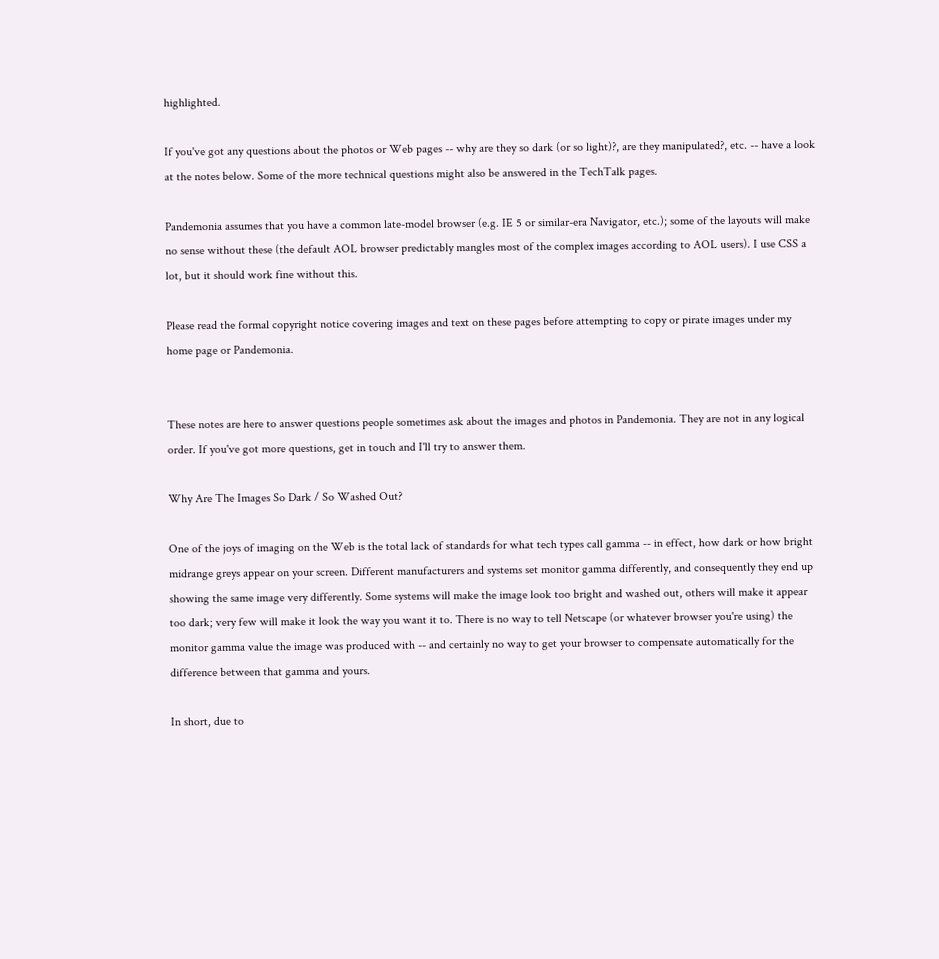highlighted.

If you've got any questions about the photos or Web pages -- why are they so dark (or so light)?, are they manipulated?, etc. -- have a look at the notes below. Some of the more technical questions might also be answered in the TechTalk pages.

Pandemonia assumes that you have a common late-model browser (e.g. IE 5 or similar-era Navigator, etc.); some of the layouts will make no sense without these (the default AOL browser predictably mangles most of the complex images according to AOL users). I use CSS a lot, but it should work fine without this.

Please read the formal copyright notice covering images and text on these pages before attempting to copy or pirate images under my home page or Pandemonia.


These notes are here to answer questions people sometimes ask about the images and photos in Pandemonia. They are not in any logical order. If you've got more questions, get in touch and I'll try to answer them.

Why Are The Images So Dark / So Washed Out?

One of the joys of imaging on the Web is the total lack of standards for what tech types call gamma -- in effect, how dark or how bright midrange greys appear on your screen. Different manufacturers and systems set monitor gamma differently, and consequently they end up showing the same image very differently. Some systems will make the image look too bright and washed out, others will make it appear too dark; very few will make it look the way you want it to. There is no way to tell Netscape (or whatever browser you're using) the monitor gamma value the image was produced with -- and certainly no way to get your browser to compensate automatically for the difference between that gamma and yours.

In short, due to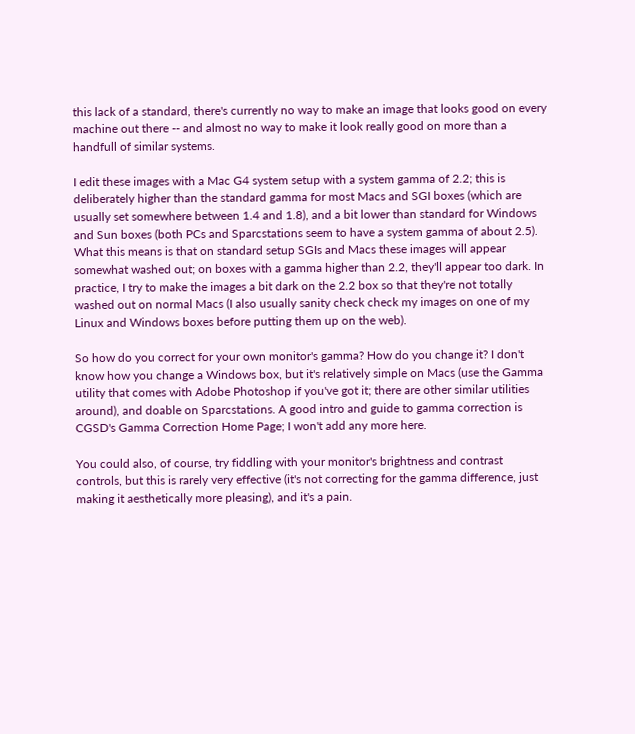this lack of a standard, there's currently no way to make an image that looks good on every machine out there -- and almost no way to make it look really good on more than a handfull of similar systems.

I edit these images with a Mac G4 system setup with a system gamma of 2.2; this is deliberately higher than the standard gamma for most Macs and SGI boxes (which are usually set somewhere between 1.4 and 1.8), and a bit lower than standard for Windows and Sun boxes (both PCs and Sparcstations seem to have a system gamma of about 2.5). What this means is that on standard setup SGIs and Macs these images will appear somewhat washed out; on boxes with a gamma higher than 2.2, they'll appear too dark. In practice, I try to make the images a bit dark on the 2.2 box so that they're not totally washed out on normal Macs (I also usually sanity check check my images on one of my Linux and Windows boxes before putting them up on the web).

So how do you correct for your own monitor's gamma? How do you change it? I don't know how you change a Windows box, but it's relatively simple on Macs (use the Gamma utility that comes with Adobe Photoshop if you've got it; there are other similar utilities around), and doable on Sparcstations. A good intro and guide to gamma correction is CGSD's Gamma Correction Home Page; I won't add any more here.

You could also, of course, try fiddling with your monitor's brightness and contrast controls, but this is rarely very effective (it's not correcting for the gamma difference, just making it aesthetically more pleasing), and it's a pain.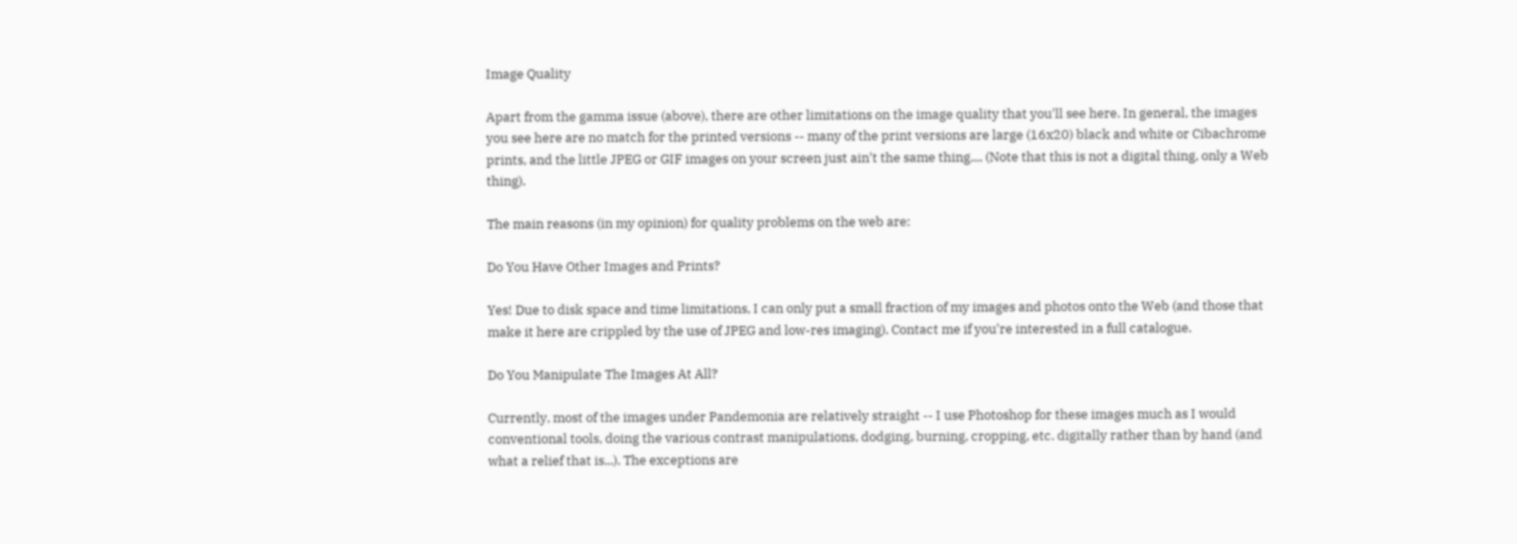Image Quality

Apart from the gamma issue (above), there are other limitations on the image quality that you'll see here. In general, the images you see here are no match for the printed versions -- many of the print versions are large (16x20) black and white or Cibachrome prints, and the little JPEG or GIF images on your screen just ain't the same thing.... (Note that this is not a digital thing, only a Web thing).

The main reasons (in my opinion) for quality problems on the web are:

Do You Have Other Images and Prints?

Yes! Due to disk space and time limitations, I can only put a small fraction of my images and photos onto the Web (and those that make it here are crippled by the use of JPEG and low-res imaging). Contact me if you're interested in a full catalogue.

Do You Manipulate The Images At All?

Currently, most of the images under Pandemonia are relatively straight -- I use Photoshop for these images much as I would conventional tools, doing the various contrast manipulations, dodging, burning, cropping, etc. digitally rather than by hand (and what a relief that is...). The exceptions are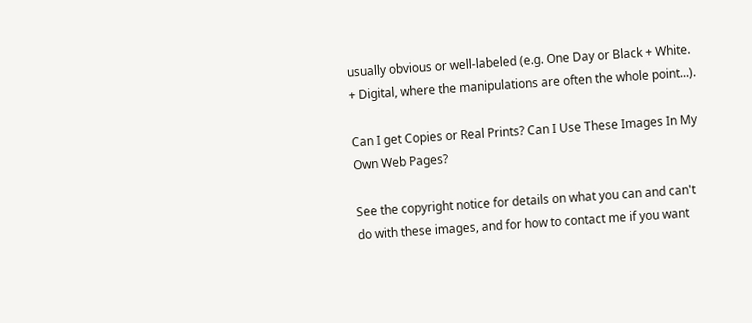usually obvious or well-labeled (e.g. One Day or Black + White. + Digital, where the manipulations are often the whole point...).

Can I get Copies or Real Prints? Can I Use These Images In My Own Web Pages?

See the copyright notice for details on what you can and can't do with these images, and for how to contact me if you want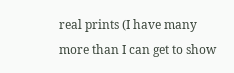real prints (I have many more than I can get to show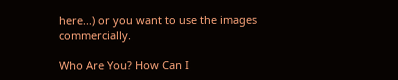here...) or you want to use the images commercially.

Who Are You? How Can I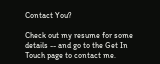Contact You?

Check out my resume for some details -- and go to the Get In Touch page to contact me.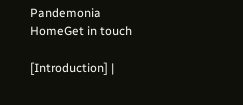Pandemonia HomeGet in touch

[Introduction] |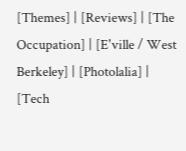[Themes] | [Reviews] | [The Occupation] | [E'ville / West Berkeley] | [Photolalia] | [Tech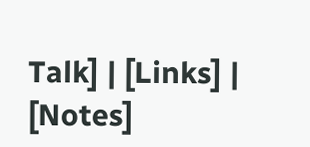Talk] | [Links] | [Notes]